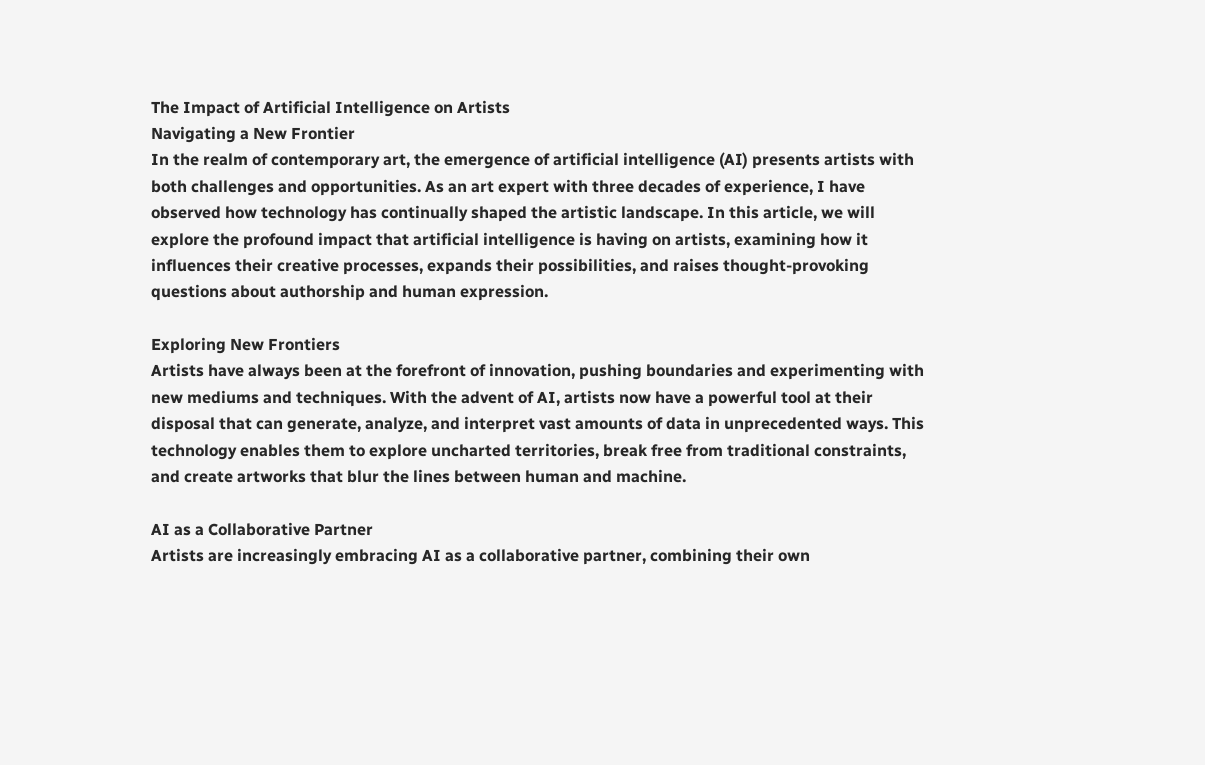The Impact of Artificial Intelligence on Artists
Navigating a New Frontier
In the realm of contemporary art, the emergence of artificial intelligence (AI) presents artists with both challenges and opportunities. As an art expert with three decades of experience, I have observed how technology has continually shaped the artistic landscape. In this article, we will explore the profound impact that artificial intelligence is having on artists, examining how it influences their creative processes, expands their possibilities, and raises thought-provoking questions about authorship and human expression.

Exploring New Frontiers
Artists have always been at the forefront of innovation, pushing boundaries and experimenting with new mediums and techniques. With the advent of AI, artists now have a powerful tool at their disposal that can generate, analyze, and interpret vast amounts of data in unprecedented ways. This technology enables them to explore uncharted territories, break free from traditional constraints, and create artworks that blur the lines between human and machine.

AI as a Collaborative Partner
Artists are increasingly embracing AI as a collaborative partner, combining their own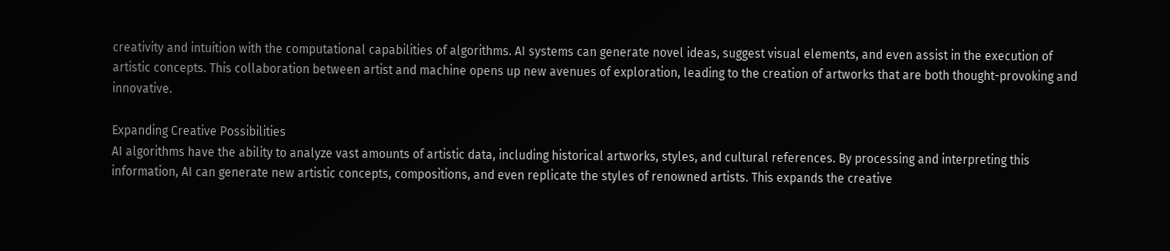creativity and intuition with the computational capabilities of algorithms. AI systems can generate novel ideas, suggest visual elements, and even assist in the execution of artistic concepts. This collaboration between artist and machine opens up new avenues of exploration, leading to the creation of artworks that are both thought-provoking and innovative.

Expanding Creative Possibilities
AI algorithms have the ability to analyze vast amounts of artistic data, including historical artworks, styles, and cultural references. By processing and interpreting this information, AI can generate new artistic concepts, compositions, and even replicate the styles of renowned artists. This expands the creative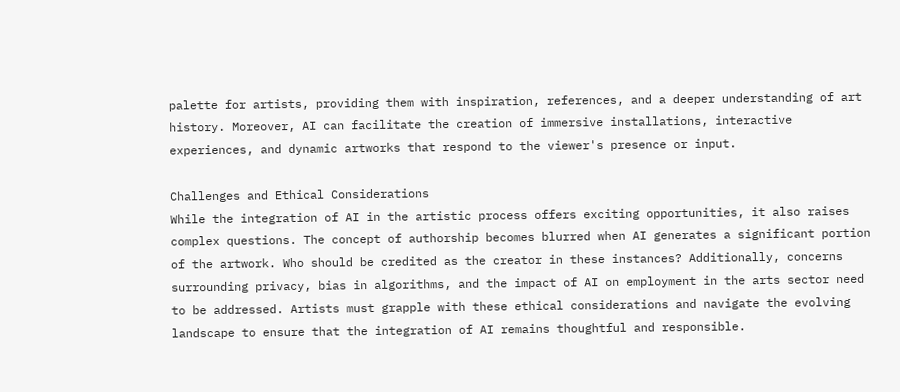palette for artists, providing them with inspiration, references, and a deeper understanding of art history. Moreover, AI can facilitate the creation of immersive installations, interactive experiences, and dynamic artworks that respond to the viewer's presence or input.

Challenges and Ethical Considerations
While the integration of AI in the artistic process offers exciting opportunities, it also raises complex questions. The concept of authorship becomes blurred when AI generates a significant portion of the artwork. Who should be credited as the creator in these instances? Additionally, concerns surrounding privacy, bias in algorithms, and the impact of AI on employment in the arts sector need to be addressed. Artists must grapple with these ethical considerations and navigate the evolving landscape to ensure that the integration of AI remains thoughtful and responsible.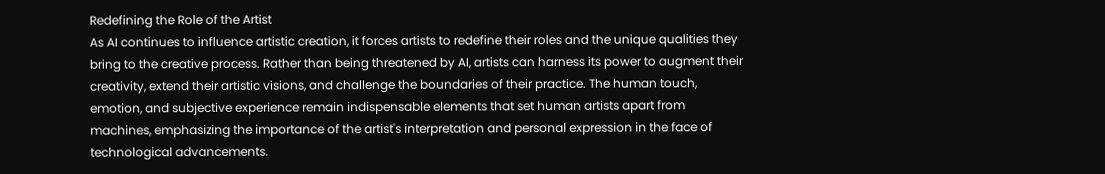Redefining the Role of the Artist
As AI continues to influence artistic creation, it forces artists to redefine their roles and the unique qualities they bring to the creative process. Rather than being threatened by AI, artists can harness its power to augment their creativity, extend their artistic visions, and challenge the boundaries of their practice. The human touch, emotion, and subjective experience remain indispensable elements that set human artists apart from machines, emphasizing the importance of the artist's interpretation and personal expression in the face of technological advancements.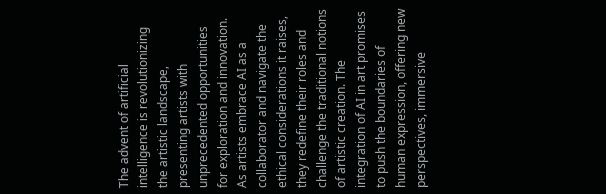The advent of artificial intelligence is revolutionizing the artistic landscape, presenting artists with unprecedented opportunities for exploration and innovation. As artists embrace AI as a collaborator and navigate the ethical considerations it raises, they redefine their roles and challenge the traditional notions of artistic creation. The integration of AI in art promises to push the boundaries of human expression, offering new perspectives, immersive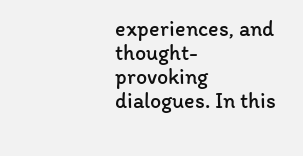experiences, and thought-provoking dialogues. In this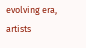evolving era, artists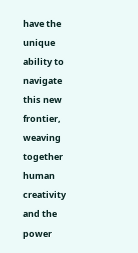have the unique ability to navigate this new frontier, weaving together human creativity and the power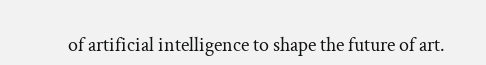of artificial intelligence to shape the future of art.